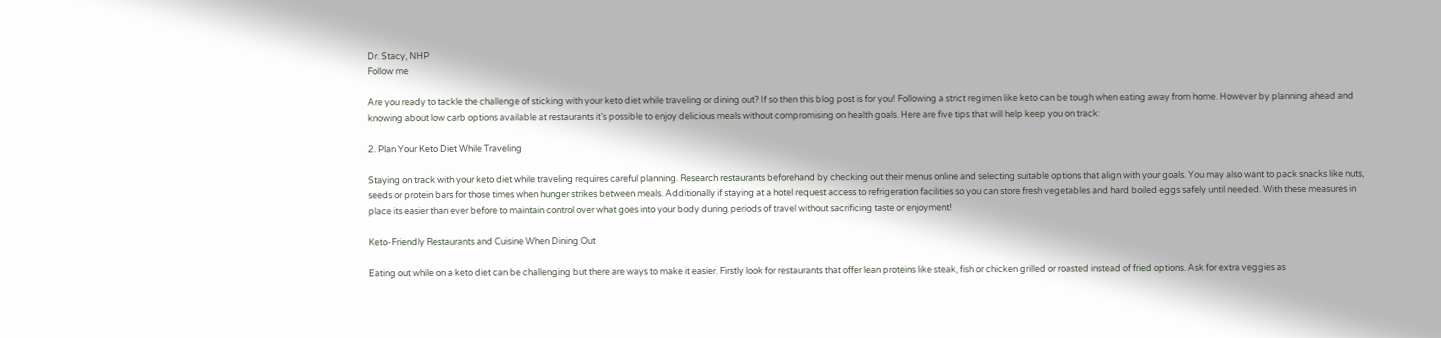Dr. Stacy, NHP
Follow me

Are you ready to tackle the challenge of sticking with your keto diet while traveling or dining out? If so then this blog post is for you! Following a strict regimen like keto can be tough when eating away from home. However by planning ahead and knowing about low carb options available at restaurants it’s possible to enjoy delicious meals without compromising on health goals. Here are five tips that will help keep you on track:

2. Plan Your Keto Diet While Traveling

Staying on track with your keto diet while traveling requires careful planning. Research restaurants beforehand by checking out their menus online and selecting suitable options that align with your goals. You may also want to pack snacks like nuts, seeds or protein bars for those times when hunger strikes between meals. Additionally if staying at a hotel request access to refrigeration facilities so you can store fresh vegetables and hard boiled eggs safely until needed. With these measures in place its easier than ever before to maintain control over what goes into your body during periods of travel without sacrificing taste or enjoyment!

Keto-Friendly Restaurants and Cuisine When Dining Out

Eating out while on a keto diet can be challenging but there are ways to make it easier. Firstly look for restaurants that offer lean proteins like steak, fish or chicken grilled or roasted instead of fried options. Ask for extra veggies as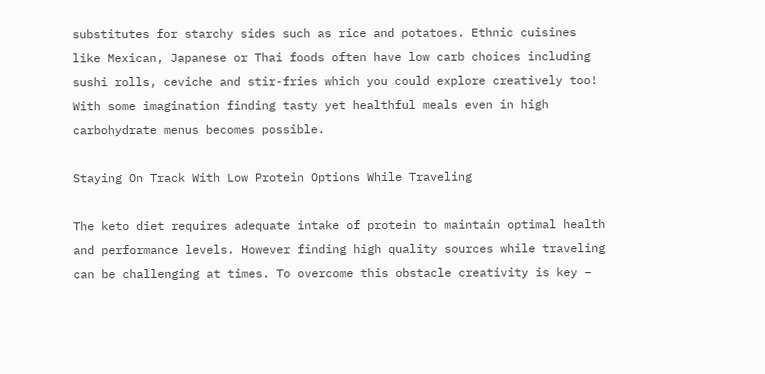substitutes for starchy sides such as rice and potatoes. Ethnic cuisines like Mexican, Japanese or Thai foods often have low carb choices including sushi rolls, ceviche and stir-fries which you could explore creatively too! With some imagination finding tasty yet healthful meals even in high carbohydrate menus becomes possible.

Staying On Track With Low Protein Options While Traveling

The keto diet requires adequate intake of protein to maintain optimal health and performance levels. However finding high quality sources while traveling can be challenging at times. To overcome this obstacle creativity is key –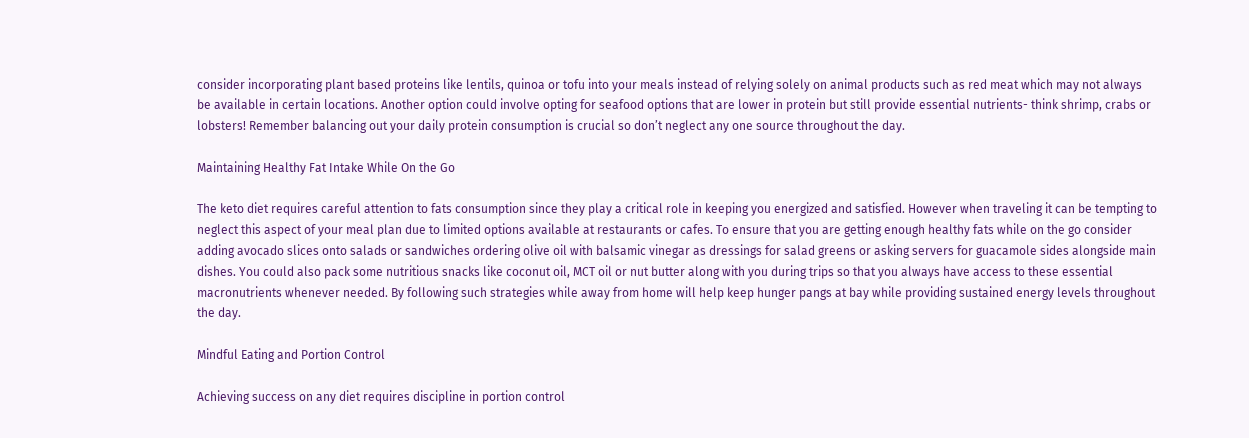consider incorporating plant based proteins like lentils, quinoa or tofu into your meals instead of relying solely on animal products such as red meat which may not always be available in certain locations. Another option could involve opting for seafood options that are lower in protein but still provide essential nutrients- think shrimp, crabs or lobsters! Remember balancing out your daily protein consumption is crucial so don’t neglect any one source throughout the day.

Maintaining Healthy Fat Intake While On the Go

The keto diet requires careful attention to fats consumption since they play a critical role in keeping you energized and satisfied. However when traveling it can be tempting to neglect this aspect of your meal plan due to limited options available at restaurants or cafes. To ensure that you are getting enough healthy fats while on the go consider adding avocado slices onto salads or sandwiches ordering olive oil with balsamic vinegar as dressings for salad greens or asking servers for guacamole sides alongside main dishes. You could also pack some nutritious snacks like coconut oil, MCT oil or nut butter along with you during trips so that you always have access to these essential macronutrients whenever needed. By following such strategies while away from home will help keep hunger pangs at bay while providing sustained energy levels throughout the day.

Mindful Eating and Portion Control

Achieving success on any diet requires discipline in portion control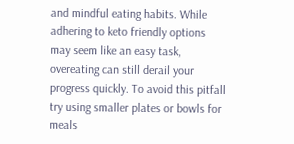and mindful eating habits. While adhering to keto friendly options may seem like an easy task, overeating can still derail your progress quickly. To avoid this pitfall try using smaller plates or bowls for meals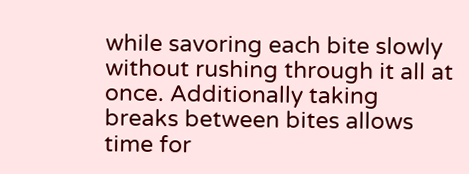while savoring each bite slowly without rushing through it all at once. Additionally taking breaks between bites allows time for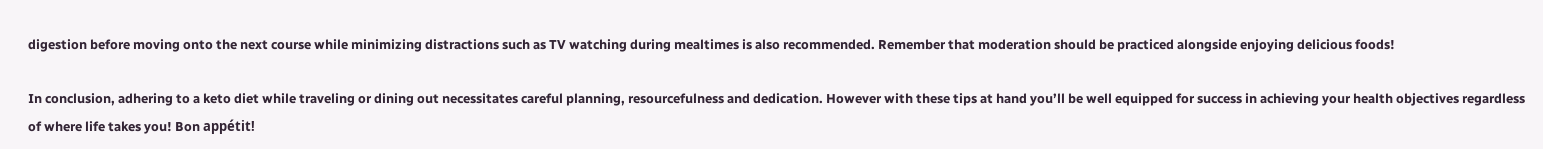digestion before moving onto the next course while minimizing distractions such as TV watching during mealtimes is also recommended. Remember that moderation should be practiced alongside enjoying delicious foods!

In conclusion, adhering to a keto diet while traveling or dining out necessitates careful planning, resourcefulness and dedication. However with these tips at hand you’ll be well equipped for success in achieving your health objectives regardless of where life takes you! Bon appétit!